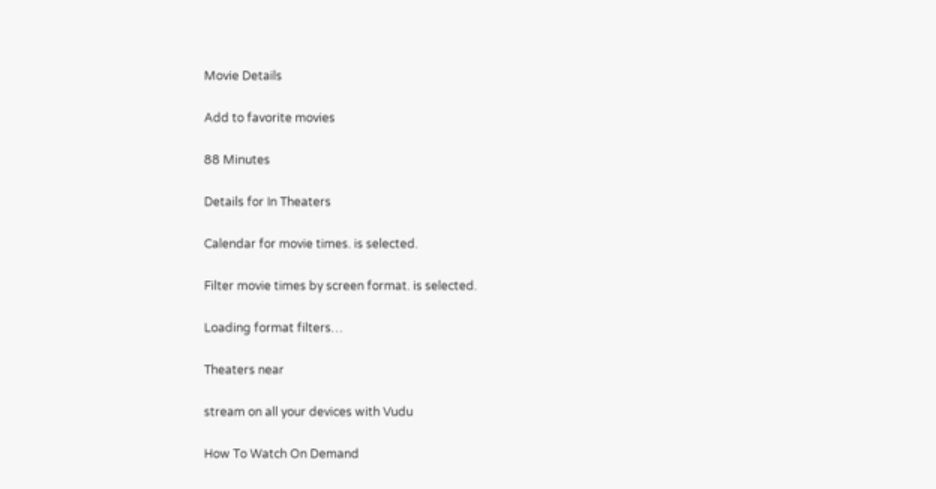Movie Details

Add to favorite movies

88 Minutes

Details for In Theaters

Calendar for movie times. is selected.

Filter movie times by screen format. is selected.

Loading format filters…

Theaters near

stream on all your devices with Vudu

How To Watch On Demand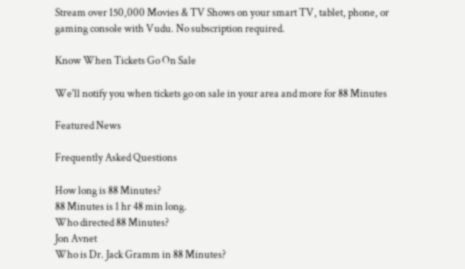Stream over 150,000 Movies & TV Shows on your smart TV, tablet, phone, or gaming console with Vudu. No subscription required.

Know When Tickets Go On Sale

We'll notify you when tickets go on sale in your area and more for 88 Minutes

Featured News

Frequently Asked Questions

How long is 88 Minutes?
88 Minutes is 1 hr 48 min long.
Who directed 88 Minutes?
Jon Avnet
Who is Dr. Jack Gramm in 88 Minutes?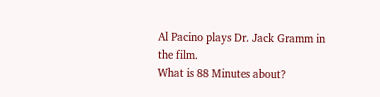Al Pacino plays Dr. Jack Gramm in the film.
What is 88 Minutes about?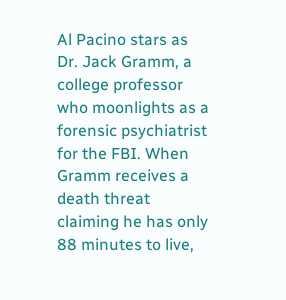Al Pacino stars as Dr. Jack Gramm, a college professor who moonlights as a forensic psychiatrist for the FBI. When Gramm receives a death threat claiming he has only 88 minutes to live,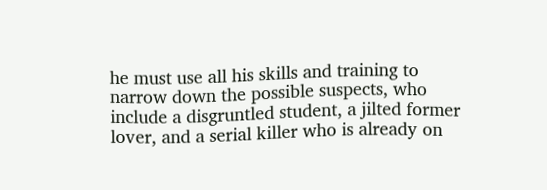he must use all his skills and training to narrow down the possible suspects, who include a disgruntled student, a jilted former lover, and a serial killer who is already on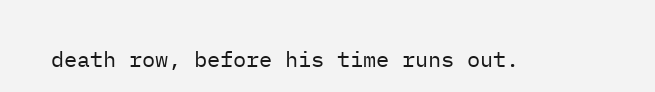death row, before his time runs out.